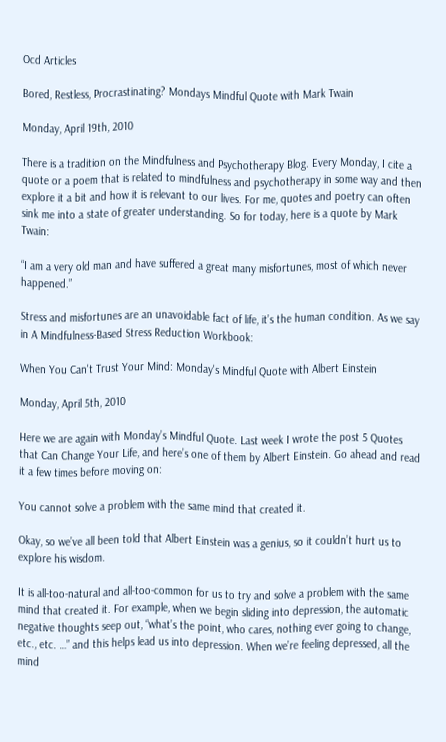Ocd Articles

Bored, Restless, Procrastinating? Mondays Mindful Quote with Mark Twain

Monday, April 19th, 2010

There is a tradition on the Mindfulness and Psychotherapy Blog. Every Monday, I cite a quote or a poem that is related to mindfulness and psychotherapy in some way and then explore it a bit and how it is relevant to our lives. For me, quotes and poetry can often sink me into a state of greater understanding. So for today, here is a quote by Mark Twain:

“I am a very old man and have suffered a great many misfortunes, most of which never happened.”

Stress and misfortunes are an unavoidable fact of life, it’s the human condition. As we say in A Mindfulness-Based Stress Reduction Workbook:

When You Can't Trust Your Mind: Monday's Mindful Quote with Albert Einstein

Monday, April 5th, 2010

Here we are again with Monday’s Mindful Quote. Last week I wrote the post 5 Quotes that Can Change Your Life, and here’s one of them by Albert Einstein. Go ahead and read it a few times before moving on:

You cannot solve a problem with the same mind that created it.

Okay, so we’ve all been told that Albert Einstein was a genius, so it couldn’t hurt us to explore his wisdom.

It is all-too-natural and all-too-common for us to try and solve a problem with the same mind that created it. For example, when we begin sliding into depression, the automatic negative thoughts seep out, “what’s the point, who cares, nothing ever going to change, etc., etc. …” and this helps lead us into depression. When we’re feeling depressed, all the mind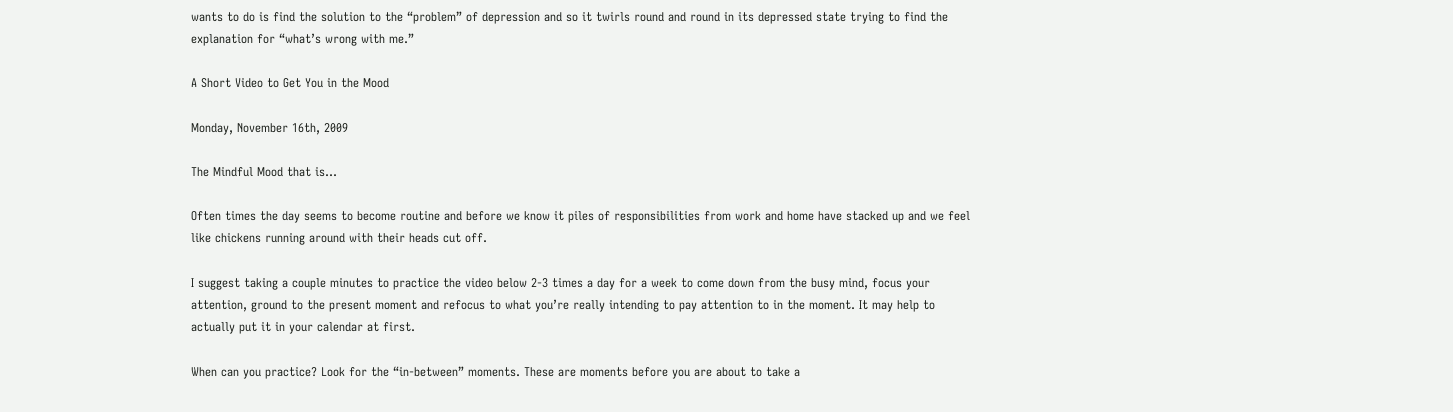wants to do is find the solution to the “problem” of depression and so it twirls round and round in its depressed state trying to find the explanation for “what’s wrong with me.”

A Short Video to Get You in the Mood

Monday, November 16th, 2009

The Mindful Mood that is…

Often times the day seems to become routine and before we know it piles of responsibilities from work and home have stacked up and we feel like chickens running around with their heads cut off.

I suggest taking a couple minutes to practice the video below 2-3 times a day for a week to come down from the busy mind, focus your attention, ground to the present moment and refocus to what you’re really intending to pay attention to in the moment. It may help to actually put it in your calendar at first.

When can you practice? Look for the “in-between” moments. These are moments before you are about to take a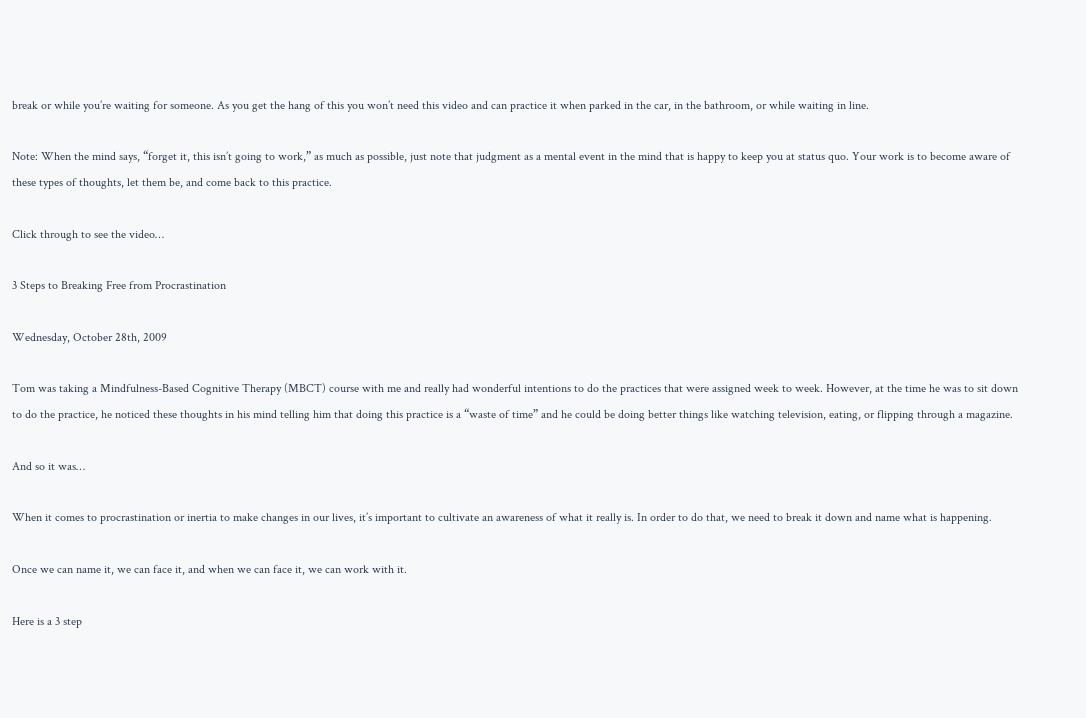break or while you’re waiting for someone. As you get the hang of this you won’t need this video and can practice it when parked in the car, in the bathroom, or while waiting in line.

Note: When the mind says, “forget it, this isn’t going to work,” as much as possible, just note that judgment as a mental event in the mind that is happy to keep you at status quo. Your work is to become aware of these types of thoughts, let them be, and come back to this practice.

Click through to see the video…

3 Steps to Breaking Free from Procrastination

Wednesday, October 28th, 2009

Tom was taking a Mindfulness-Based Cognitive Therapy (MBCT) course with me and really had wonderful intentions to do the practices that were assigned week to week. However, at the time he was to sit down to do the practice, he noticed these thoughts in his mind telling him that doing this practice is a “waste of time” and he could be doing better things like watching television, eating, or flipping through a magazine.

And so it was…

When it comes to procrastination or inertia to make changes in our lives, it’s important to cultivate an awareness of what it really is. In order to do that, we need to break it down and name what is happening.

Once we can name it, we can face it, and when we can face it, we can work with it.

Here is a 3 step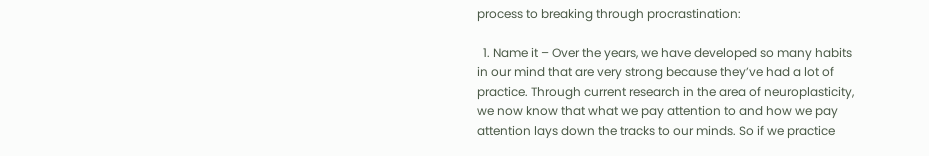process to breaking through procrastination:

  1. Name it – Over the years, we have developed so many habits in our mind that are very strong because they’ve had a lot of practice. Through current research in the area of neuroplasticity, we now know that what we pay attention to and how we pay attention lays down the tracks to our minds. So if we practice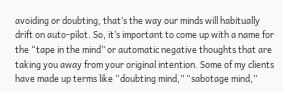avoiding or doubting, that’s the way our minds will habitually drift on auto-pilot. So, it’s important to come up with a name for the “tape in the mind” or automatic negative thoughts that are taking you away from your original intention. Some of my clients have made up terms like “doubting mind,” “sabotage mind,”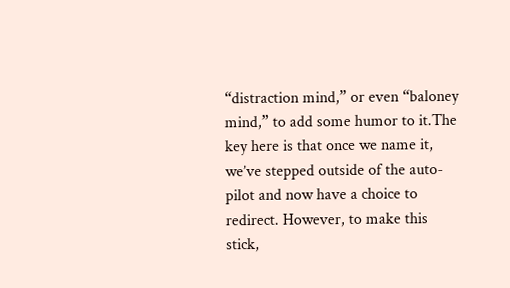“distraction mind,” or even “baloney mind,” to add some humor to it.The key here is that once we name it, we’ve stepped outside of the auto-pilot and now have a choice to redirect. However, to make this stick,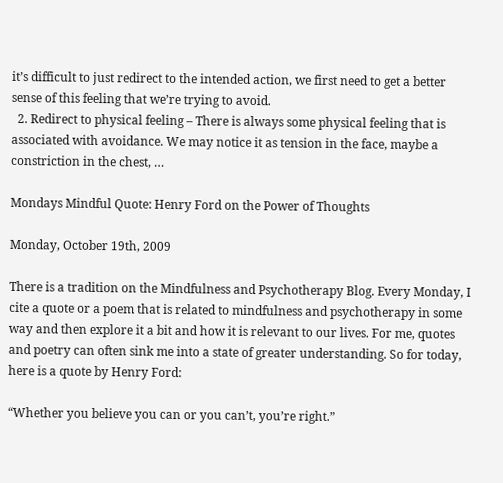it’s difficult to just redirect to the intended action, we first need to get a better sense of this feeling that we’re trying to avoid.
  2. Redirect to physical feeling – There is always some physical feeling that is associated with avoidance. We may notice it as tension in the face, maybe a constriction in the chest, …

Mondays Mindful Quote: Henry Ford on the Power of Thoughts

Monday, October 19th, 2009

There is a tradition on the Mindfulness and Psychotherapy Blog. Every Monday, I cite a quote or a poem that is related to mindfulness and psychotherapy in some way and then explore it a bit and how it is relevant to our lives. For me, quotes and poetry can often sink me into a state of greater understanding. So for today, here is a quote by Henry Ford:

“Whether you believe you can or you can’t, you’re right.”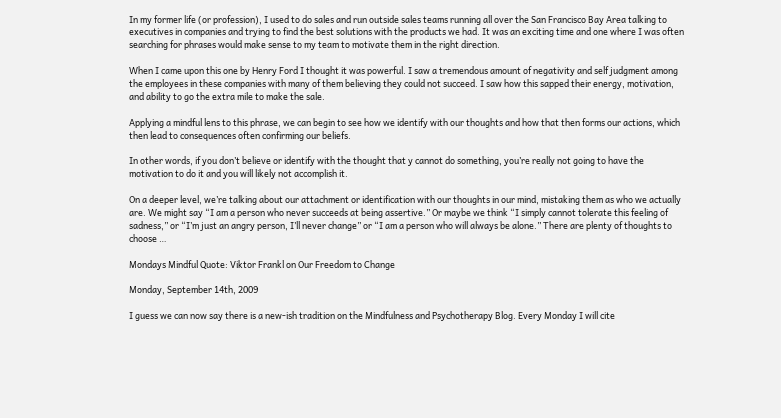In my former life (or profession), I used to do sales and run outside sales teams running all over the San Francisco Bay Area talking to executives in companies and trying to find the best solutions with the products we had. It was an exciting time and one where I was often searching for phrases would make sense to my team to motivate them in the right direction.

When I came upon this one by Henry Ford I thought it was powerful. I saw a tremendous amount of negativity and self judgment among the employees in these companies with many of them believing they could not succeed. I saw how this sapped their energy, motivation, and ability to go the extra mile to make the sale.

Applying a mindful lens to this phrase, we can begin to see how we identify with our thoughts and how that then forms our actions, which then lead to consequences often confirming our beliefs.

In other words, if you don’t believe or identify with the thought that y cannot do something, you’re really not going to have the motivation to do it and you will likely not accomplish it.

On a deeper level, we’re talking about our attachment or identification with our thoughts in our mind, mistaking them as who we actually are. We might say “I am a person who never succeeds at being assertive.” Or maybe we think “I simply cannot tolerate this feeling of sadness,” or “I’m just an angry person, I’ll never change” or “I am a person who will always be alone.” There are plenty of thoughts to choose …

Mondays Mindful Quote: Viktor Frankl on Our Freedom to Change

Monday, September 14th, 2009

I guess we can now say there is a new-ish tradition on the Mindfulness and Psychotherapy Blog. Every Monday I will cite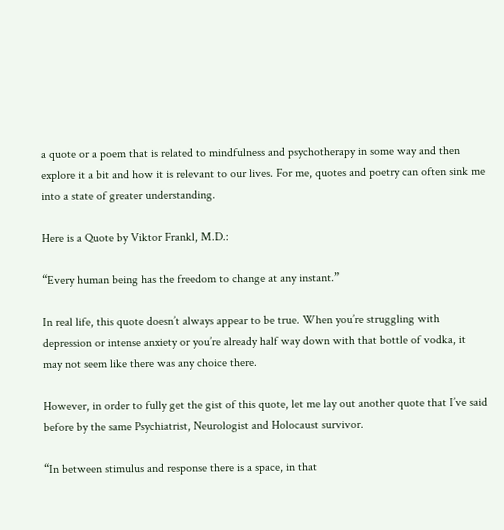a quote or a poem that is related to mindfulness and psychotherapy in some way and then explore it a bit and how it is relevant to our lives. For me, quotes and poetry can often sink me into a state of greater understanding.

Here is a Quote by Viktor Frankl, M.D.:

“Every human being has the freedom to change at any instant.”

In real life, this quote doesn’t always appear to be true. When you’re struggling with depression or intense anxiety or you’re already half way down with that bottle of vodka, it may not seem like there was any choice there.

However, in order to fully get the gist of this quote, let me lay out another quote that I’ve said before by the same Psychiatrist, Neurologist and Holocaust survivor.

“In between stimulus and response there is a space, in that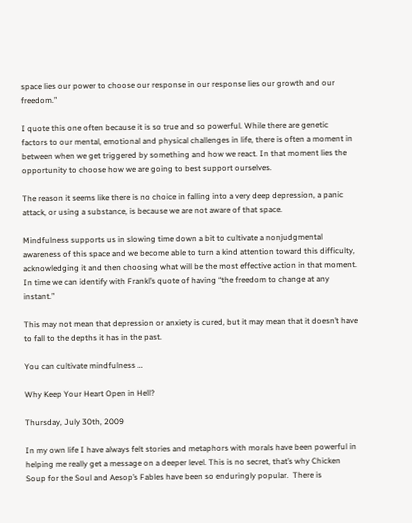space lies our power to choose our response in our response lies our growth and our freedom.”

I quote this one often because it is so true and so powerful. While there are genetic factors to our mental, emotional and physical challenges in life, there is often a moment in between when we get triggered by something and how we react. In that moment lies the opportunity to choose how we are going to best support ourselves.

The reason it seems like there is no choice in falling into a very deep depression, a panic attack, or using a substance, is because we are not aware of that space.

Mindfulness supports us in slowing time down a bit to cultivate a nonjudgmental awareness of this space and we become able to turn a kind attention toward this difficulty, acknowledging it and then choosing what will be the most effective action in that moment. In time we can identify with Frankl’s quote of having “the freedom to change at any instant.”

This may not mean that depression or anxiety is cured, but it may mean that it doesn’t have to fall to the depths it has in the past.

You can cultivate mindfulness …

Why Keep Your Heart Open in Hell?

Thursday, July 30th, 2009

In my own life I have always felt stories and metaphors with morals have been powerful in helping me really get a message on a deeper level. This is no secret, that’s why Chicken Soup for the Soul and Aesop’s Fables have been so enduringly popular.  There is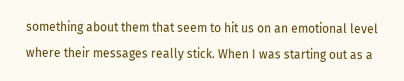something about them that seem to hit us on an emotional level where their messages really stick. When I was starting out as a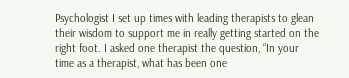Psychologist I set up times with leading therapists to glean their wisdom to support me in really getting started on the right foot. I asked one therapist the question, “In your time as a therapist, what has been one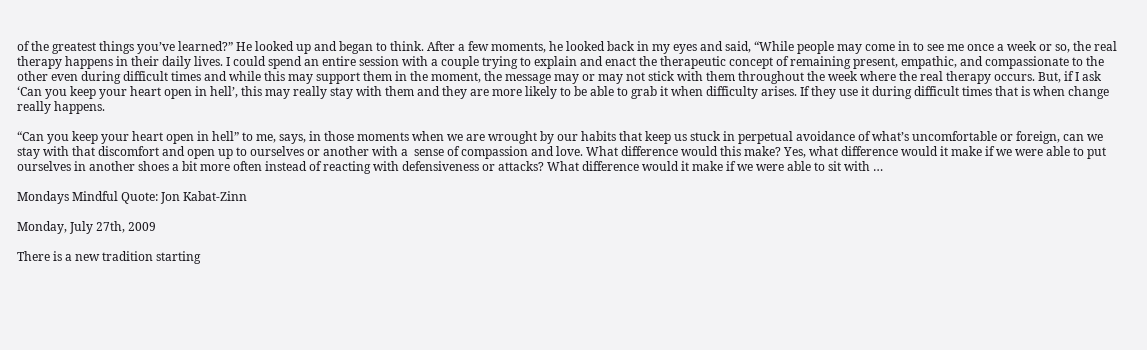of the greatest things you’ve learned?” He looked up and began to think. After a few moments, he looked back in my eyes and said, “While people may come in to see me once a week or so, the real therapy happens in their daily lives. I could spend an entire session with a couple trying to explain and enact the therapeutic concept of remaining present, empathic, and compassionate to the other even during difficult times and while this may support them in the moment, the message may or may not stick with them throughout the week where the real therapy occurs. But, if I ask ‘Can you keep your heart open in hell’, this may really stay with them and they are more likely to be able to grab it when difficulty arises. If they use it during difficult times that is when change really happens.

“Can you keep your heart open in hell” to me, says, in those moments when we are wrought by our habits that keep us stuck in perpetual avoidance of what’s uncomfortable or foreign, can we stay with that discomfort and open up to ourselves or another with a  sense of compassion and love. What difference would this make? Yes, what difference would it make if we were able to put ourselves in another shoes a bit more often instead of reacting with defensiveness or attacks? What difference would it make if we were able to sit with …

Mondays Mindful Quote: Jon Kabat-Zinn

Monday, July 27th, 2009

There is a new tradition starting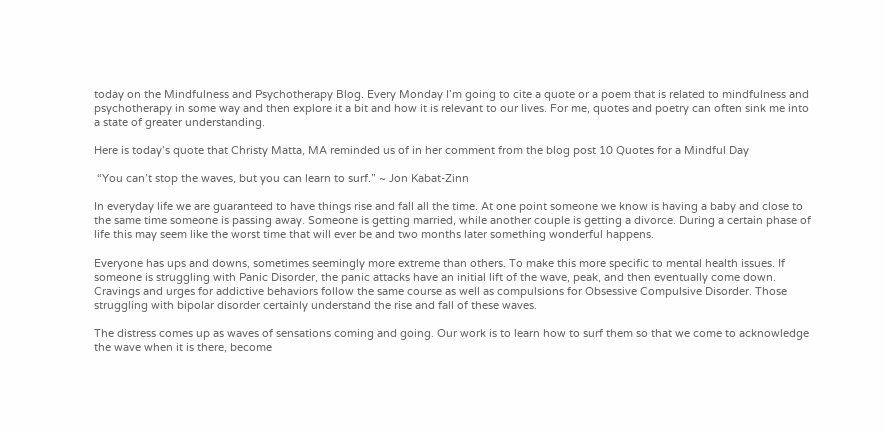today on the Mindfulness and Psychotherapy Blog. Every Monday I’m going to cite a quote or a poem that is related to mindfulness and psychotherapy in some way and then explore it a bit and how it is relevant to our lives. For me, quotes and poetry can often sink me into a state of greater understanding.

Here is today’s quote that Christy Matta, MA reminded us of in her comment from the blog post 10 Quotes for a Mindful Day

 “You can’t stop the waves, but you can learn to surf.” ~ Jon Kabat-Zinn

In everyday life we are guaranteed to have things rise and fall all the time. At one point someone we know is having a baby and close to the same time someone is passing away. Someone is getting married, while another couple is getting a divorce. During a certain phase of life this may seem like the worst time that will ever be and two months later something wonderful happens.

Everyone has ups and downs, sometimes seemingly more extreme than others. To make this more specific to mental health issues. If someone is struggling with Panic Disorder, the panic attacks have an initial lift of the wave, peak, and then eventually come down. Cravings and urges for addictive behaviors follow the same course as well as compulsions for Obsessive Compulsive Disorder. Those struggling with bipolar disorder certainly understand the rise and fall of these waves.

The distress comes up as waves of sensations coming and going. Our work is to learn how to surf them so that we come to acknowledge the wave when it is there, become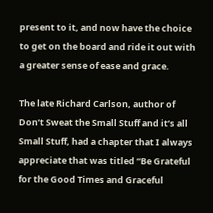present to it, and now have the choice to get on the board and ride it out with a greater sense of ease and grace.

The late Richard Carlson, author of Don’t Sweat the Small Stuff and it’s all Small Stuff, had a chapter that I always appreciate that was titled “Be Grateful for the Good Times and Graceful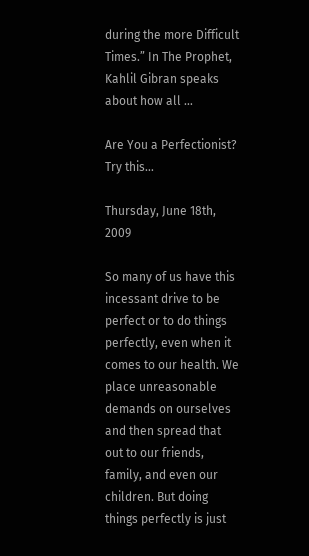during the more Difficult Times.” In The Prophet, Kahlil Gibran speaks about how all …

Are You a Perfectionist? Try this…

Thursday, June 18th, 2009

So many of us have this incessant drive to be perfect or to do things perfectly, even when it comes to our health. We place unreasonable demands on ourselves and then spread that out to our friends, family, and even our children. But doing things perfectly is just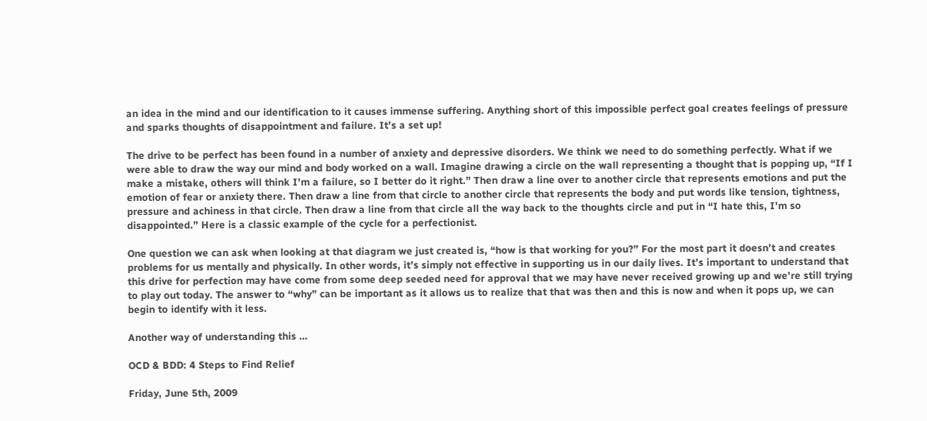an idea in the mind and our identification to it causes immense suffering. Anything short of this impossible perfect goal creates feelings of pressure and sparks thoughts of disappointment and failure. It’s a set up!

The drive to be perfect has been found in a number of anxiety and depressive disorders. We think we need to do something perfectly. What if we were able to draw the way our mind and body worked on a wall. Imagine drawing a circle on the wall representing a thought that is popping up, “If I make a mistake, others will think I’m a failure, so I better do it right.” Then draw a line over to another circle that represents emotions and put the emotion of fear or anxiety there. Then draw a line from that circle to another circle that represents the body and put words like tension, tightness, pressure and achiness in that circle. Then draw a line from that circle all the way back to the thoughts circle and put in “I hate this, I’m so disappointed.” Here is a classic example of the cycle for a perfectionist.

One question we can ask when looking at that diagram we just created is, “how is that working for you?” For the most part it doesn’t and creates problems for us mentally and physically. In other words, it’s simply not effective in supporting us in our daily lives. It’s important to understand that this drive for perfection may have come from some deep seeded need for approval that we may have never received growing up and we’re still trying to play out today. The answer to “why” can be important as it allows us to realize that that was then and this is now and when it pops up, we can begin to identify with it less.

Another way of understanding this …

OCD & BDD: 4 Steps to Find Relief

Friday, June 5th, 2009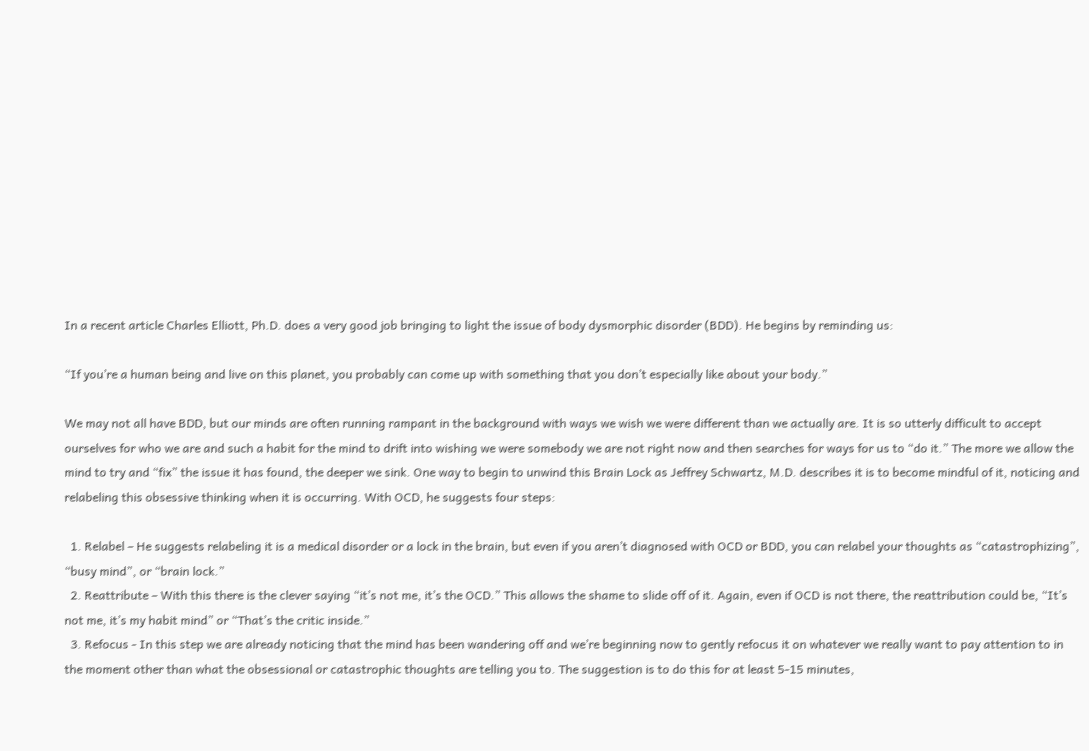In a recent article Charles Elliott, Ph.D. does a very good job bringing to light the issue of body dysmorphic disorder (BDD). He begins by reminding us:

“If you’re a human being and live on this planet, you probably can come up with something that you don’t especially like about your body.”

We may not all have BDD, but our minds are often running rampant in the background with ways we wish we were different than we actually are. It is so utterly difficult to accept ourselves for who we are and such a habit for the mind to drift into wishing we were somebody we are not right now and then searches for ways for us to “do it.” The more we allow the mind to try and “fix” the issue it has found, the deeper we sink. One way to begin to unwind this Brain Lock as Jeffrey Schwartz, M.D. describes it is to become mindful of it, noticing and relabeling this obsessive thinking when it is occurring. With OCD, he suggests four steps:

  1. Relabel – He suggests relabeling it is a medical disorder or a lock in the brain, but even if you aren’t diagnosed with OCD or BDD, you can relabel your thoughts as “catastrophizing”, “busy mind”, or “brain lock.”
  2. Reattribute – With this there is the clever saying “it’s not me, it’s the OCD.” This allows the shame to slide off of it. Again, even if OCD is not there, the reattribution could be, “It’s not me, it’s my habit mind” or “That’s the critic inside.”
  3. Refocus - In this step we are already noticing that the mind has been wandering off and we’re beginning now to gently refocus it on whatever we really want to pay attention to in the moment other than what the obsessional or catastrophic thoughts are telling you to. The suggestion is to do this for at least 5-15 minutes,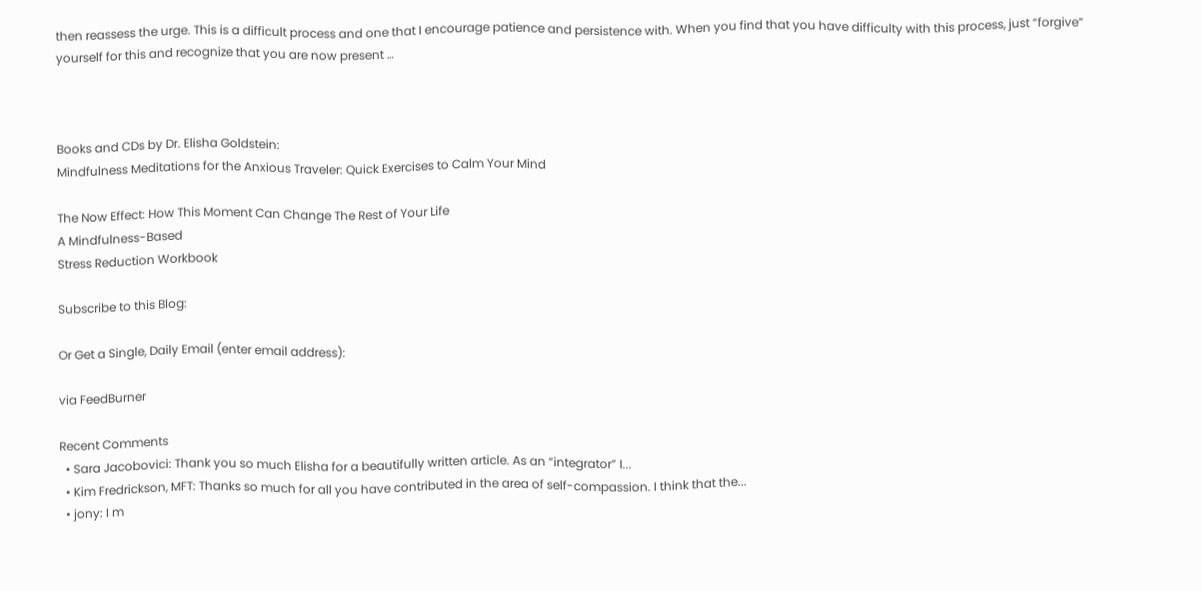then reassess the urge. This is a difficult process and one that I encourage patience and persistence with. When you find that you have difficulty with this process, just “forgive” yourself for this and recognize that you are now present …



Books and CDs by Dr. Elisha Goldstein:
Mindfulness Meditations for the Anxious Traveler: Quick Exercises to Calm Your Mind

The Now Effect: How This Moment Can Change The Rest of Your Life
A Mindfulness-Based
Stress Reduction Workbook

Subscribe to this Blog:

Or Get a Single, Daily Email (enter email address):

via FeedBurner

Recent Comments
  • Sara Jacobovici: Thank you so much Elisha for a beautifully written article. As an “integrator” I...
  • Kim Fredrickson, MFT: Thanks so much for all you have contributed in the area of self-compassion. I think that the...
  • jony: I m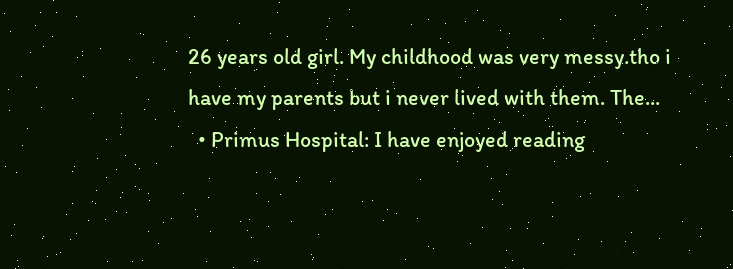26 years old girl. My childhood was very messy.tho i have my parents but i never lived with them. The...
  • Primus Hospital: I have enjoyed reading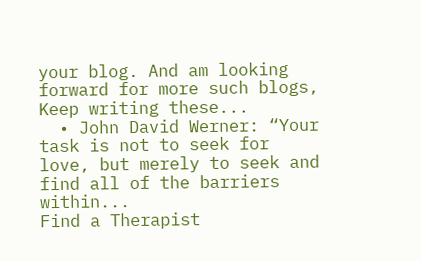your blog. And am looking forward for more such blogs, Keep writing these...
  • John David Werner: “Your task is not to seek for love, but merely to seek and find all of the barriers within...
Find a Therapist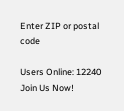Enter ZIP or postal code

Users Online: 12240
Join Us Now!